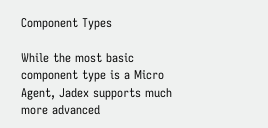Component Types

While the most basic component type is a Micro Agent, Jadex supports much more advanced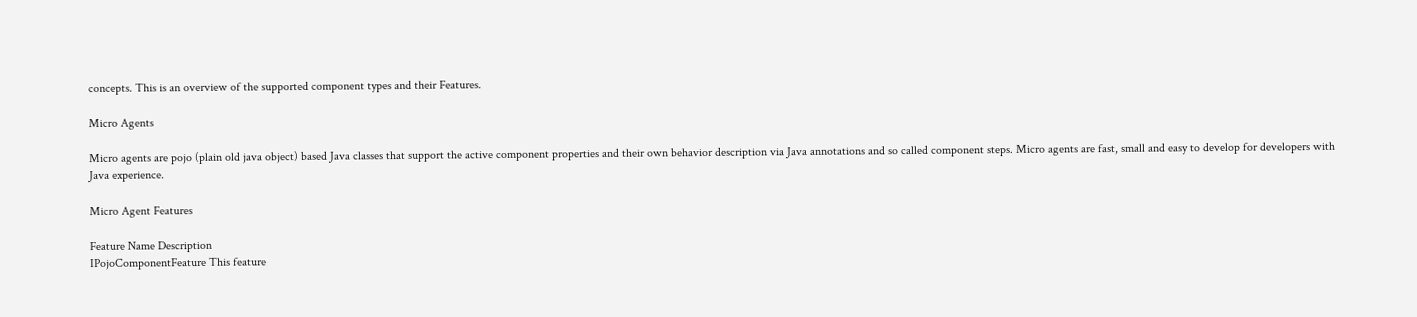concepts. This is an overview of the supported component types and their Features.

Micro Agents

Micro agents are pojo (plain old java object) based Java classes that support the active component properties and their own behavior description via Java annotations and so called component steps. Micro agents are fast, small and easy to develop for developers with Java experience.

Micro Agent Features

Feature Name Description
IPojoComponentFeature This feature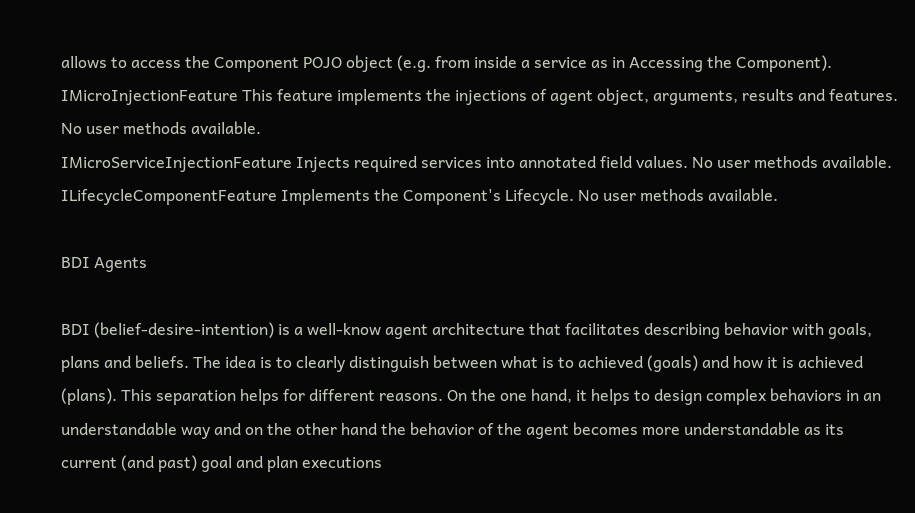allows to access the Component POJO object (e.g. from inside a service as in Accessing the Component).
IMicroInjectionFeature This feature implements the injections of agent object, arguments, results and features. No user methods available.
IMicroServiceInjectionFeature Injects required services into annotated field values. No user methods available.
ILifecycleComponentFeature Implements the Component's Lifecycle. No user methods available.

BDI Agents

BDI (belief-desire-intention) is a well-know agent architecture that facilitates describing behavior with goals, plans and beliefs. The idea is to clearly distinguish between what is to achieved (goals) and how it is achieved (plans). This separation helps for different reasons. On the one hand, it helps to design complex behaviors in an understandable way and on the other hand the behavior of the agent becomes more understandable as its current (and past) goal and plan executions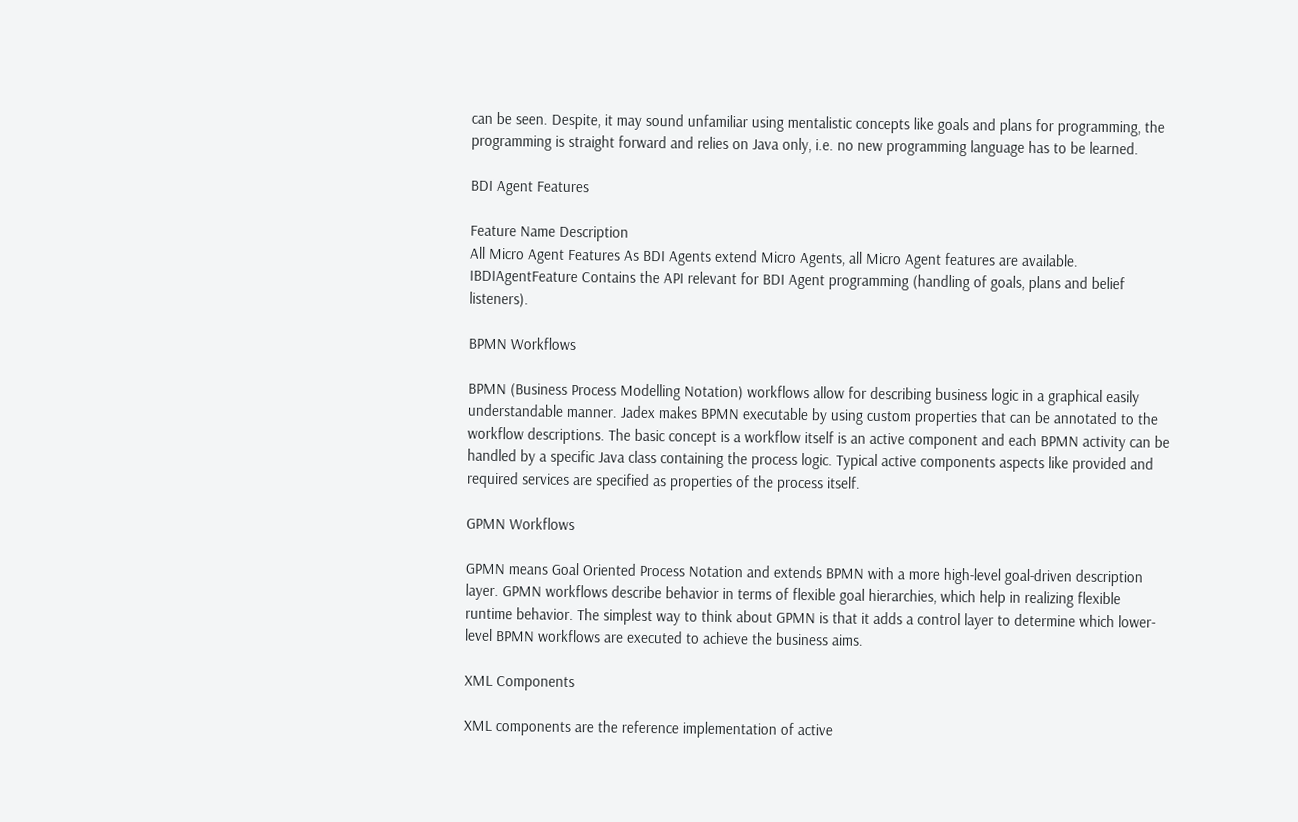can be seen. Despite, it may sound unfamiliar using mentalistic concepts like goals and plans for programming, the programming is straight forward and relies on Java only, i.e. no new programming language has to be learned.

BDI Agent Features

Feature Name Description
All Micro Agent Features As BDI Agents extend Micro Agents, all Micro Agent features are available.
IBDIAgentFeature Contains the API relevant for BDI Agent programming (handling of goals, plans and belief listeners).

BPMN Workflows

BPMN (Business Process Modelling Notation) workflows allow for describing business logic in a graphical easily understandable manner. Jadex makes BPMN executable by using custom properties that can be annotated to the workflow descriptions. The basic concept is a workflow itself is an active component and each BPMN activity can be handled by a specific Java class containing the process logic. Typical active components aspects like provided and required services are specified as properties of the process itself.

GPMN Workflows

GPMN means Goal Oriented Process Notation and extends BPMN with a more high-level goal-driven description layer. GPMN workflows describe behavior in terms of flexible goal hierarchies, which help in realizing flexible runtime behavior. The simplest way to think about GPMN is that it adds a control layer to determine which lower-level BPMN workflows are executed to achieve the business aims.

XML Components

XML components are the reference implementation of active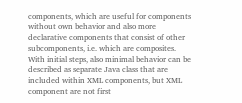components, which are useful for components without own behavior and also more declarative components that consist of other subcomponents, i.e. which are composites. With initial steps, also minimal behavior can be described as separate Java class that are included within XML components, but XML component are not first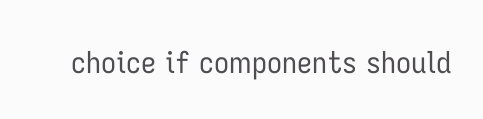choice if components should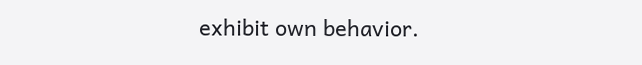exhibit own behavior.